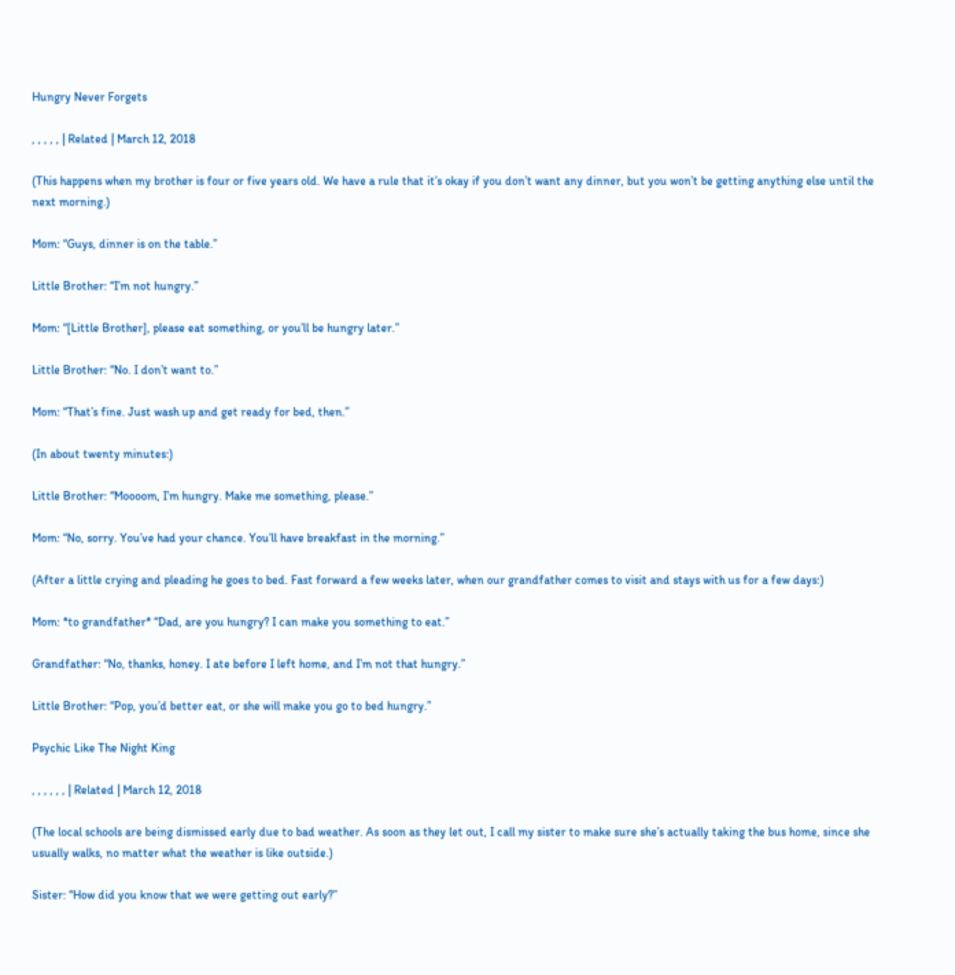Hungry Never Forgets

, , , , , | Related | March 12, 2018

(This happens when my brother is four or five years old. We have a rule that it’s okay if you don’t want any dinner, but you won’t be getting anything else until the next morning.)

Mom: “Guys, dinner is on the table.”

Little Brother: “I’m not hungry.”

Mom: “[Little Brother], please eat something, or you’ll be hungry later.”

Little Brother: “No. I don’t want to.”

Mom: “That’s fine. Just wash up and get ready for bed, then.”

(In about twenty minutes:)

Little Brother: “Moooom, I’m hungry. Make me something, please.”

Mom: “No, sorry. You’ve had your chance. You’ll have breakfast in the morning.”

(After a little crying and pleading he goes to bed. Fast forward a few weeks later, when our grandfather comes to visit and stays with us for a few days:)

Mom: *to grandfather* “Dad, are you hungry? I can make you something to eat.”

Grandfather: “No, thanks, honey. I ate before I left home, and I’m not that hungry.”

Little Brother: “Pop, you’d better eat, or she will make you go to bed hungry.”

Psychic Like The Night King

, , , , , , | Related | March 12, 2018

(The local schools are being dismissed early due to bad weather. As soon as they let out, I call my sister to make sure she’s actually taking the bus home, since she usually walks, no matter what the weather is like outside.)

Sister: “How did you know that we were getting out early?”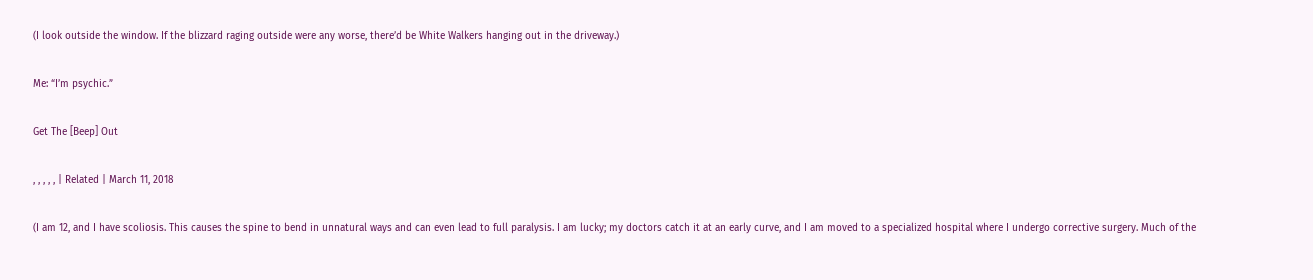(I look outside the window. If the blizzard raging outside were any worse, there’d be White Walkers hanging out in the driveway.)

Me: “I’m psychic.”

Get The [Beep] Out

, , , , , | Related | March 11, 2018

(I am 12, and I have scoliosis. This causes the spine to bend in unnatural ways and can even lead to full paralysis. I am lucky; my doctors catch it at an early curve, and I am moved to a specialized hospital where I undergo corrective surgery. Much of the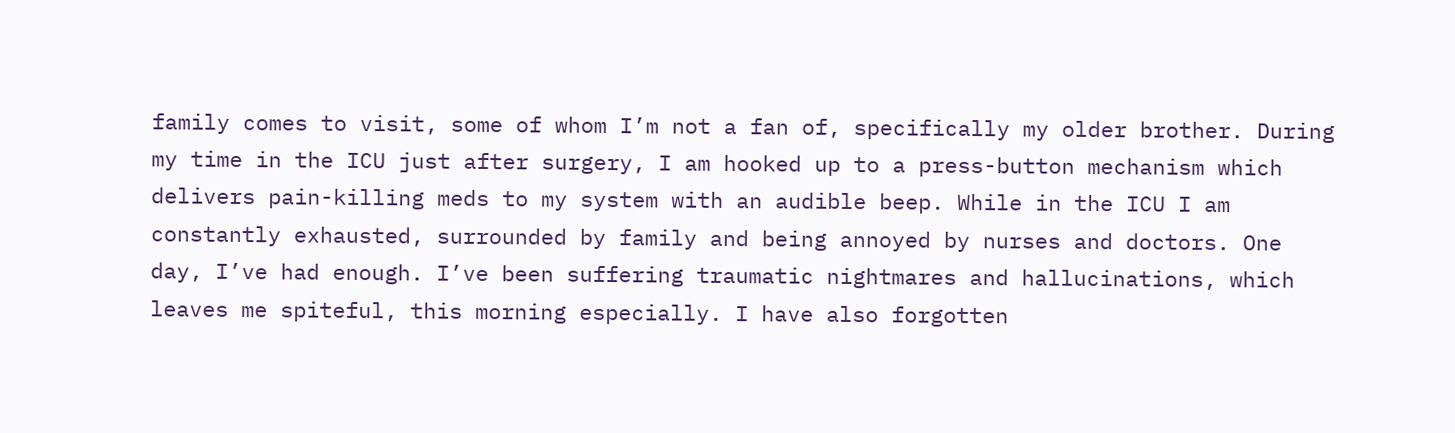family comes to visit, some of whom I’m not a fan of, specifically my older brother. During my time in the ICU just after surgery, I am hooked up to a press-button mechanism which delivers pain-killing meds to my system with an audible beep. While in the ICU I am constantly exhausted, surrounded by family and being annoyed by nurses and doctors. One day, I’ve had enough. I’ve been suffering traumatic nightmares and hallucinations, which leaves me spiteful, this morning especially. I have also forgotten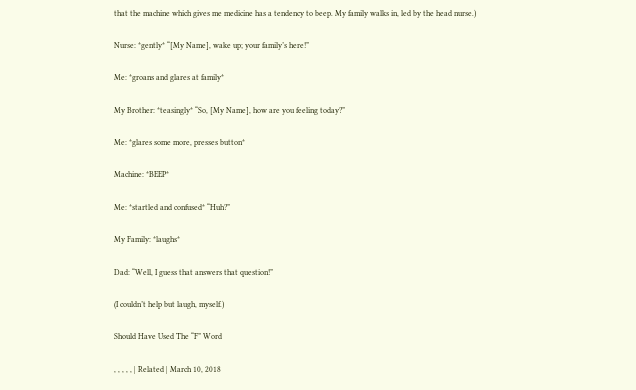that the machine which gives me medicine has a tendency to beep. My family walks in, led by the head nurse.)

Nurse: *gently* “[My Name], wake up; your family’s here!”

Me: *groans and glares at family*

My Brother: *teasingly* “So, [My Name], how are you feeling today?”

Me: *glares some more, presses button*

Machine: *BEEP*

Me: *startled and confused* “Huh?”

My Family: *laughs*

Dad: “Well, I guess that answers that question!”

(I couldn’t help but laugh, myself.)

Should Have Used The “F” Word

, , , , , | Related | March 10, 2018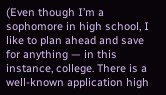(Even though I’m a sophomore in high school, I like to plan ahead and save for anything — in this instance, college. There is a well-known application high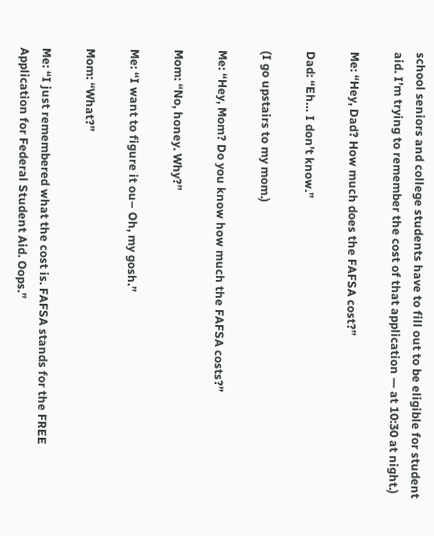school seniors and college students have to fill out to be eligible for student aid. I’m trying to remember the cost of that application — at 10:30 at night.)

Me: “Hey, Dad? How much does the FAFSA cost?”

Dad: “Eh… I don’t know.”

(I go upstairs to my mom.)

Me: “Hey, Mom? Do you know how much the FAFSA costs?”

Mom: “No, honey. Why?”

Me: “I want to figure it ou– Oh, my gosh.”

Mom: “What?”

Me: “I just remembered what the cost is. FAFSA stands for the FREE Application for Federal Student Aid. Oops.”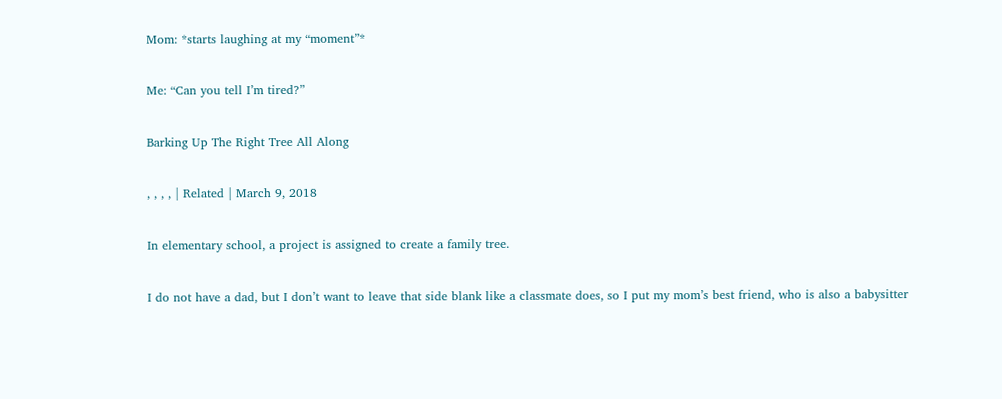Mom: *starts laughing at my “moment”*

Me: “Can you tell I’m tired?”

Barking Up The Right Tree All Along

, , , , | Related | March 9, 2018

In elementary school, a project is assigned to create a family tree.

I do not have a dad, but I don’t want to leave that side blank like a classmate does, so I put my mom’s best friend, who is also a babysitter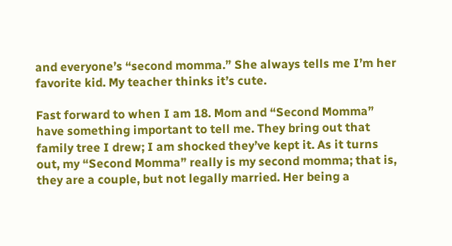and everyone’s “second momma.” She always tells me I’m her favorite kid. My teacher thinks it’s cute.

Fast forward to when I am 18. Mom and “Second Momma” have something important to tell me. They bring out that family tree I drew; I am shocked they’ve kept it. As it turns out, my “Second Momma” really is my second momma; that is, they are a couple, but not legally married. Her being a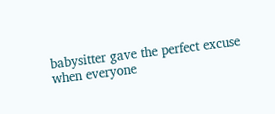babysitter gave the perfect excuse when everyone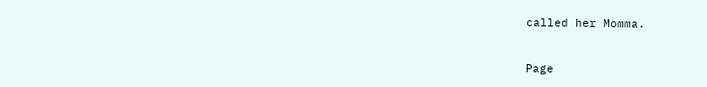called her Momma.


Page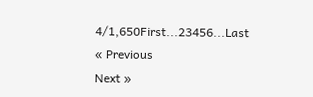4/1,650First...23456...Last
« Previous
Next »